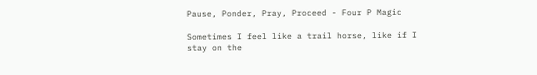Pause, Ponder, Pray, Proceed - Four P Magic

Sometimes I feel like a trail horse, like if I stay on the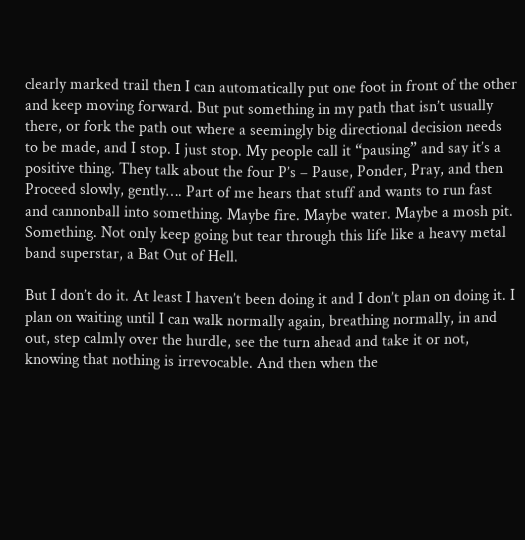clearly marked trail then I can automatically put one foot in front of the other and keep moving forward. But put something in my path that isn’t usually there, or fork the path out where a seemingly big directional decision needs to be made, and I stop. I just stop. My people call it “pausing” and say it’s a positive thing. They talk about the four P’s – Pause, Ponder, Pray, and then Proceed slowly, gently…. Part of me hears that stuff and wants to run fast and cannonball into something. Maybe fire. Maybe water. Maybe a mosh pit. Something. Not only keep going but tear through this life like a heavy metal band superstar, a Bat Out of Hell.

But I don’t do it. At least I haven’t been doing it and I don’t plan on doing it. I plan on waiting until I can walk normally again, breathing normally, in and out, step calmly over the hurdle, see the turn ahead and take it or not, knowing that nothing is irrevocable. And then when the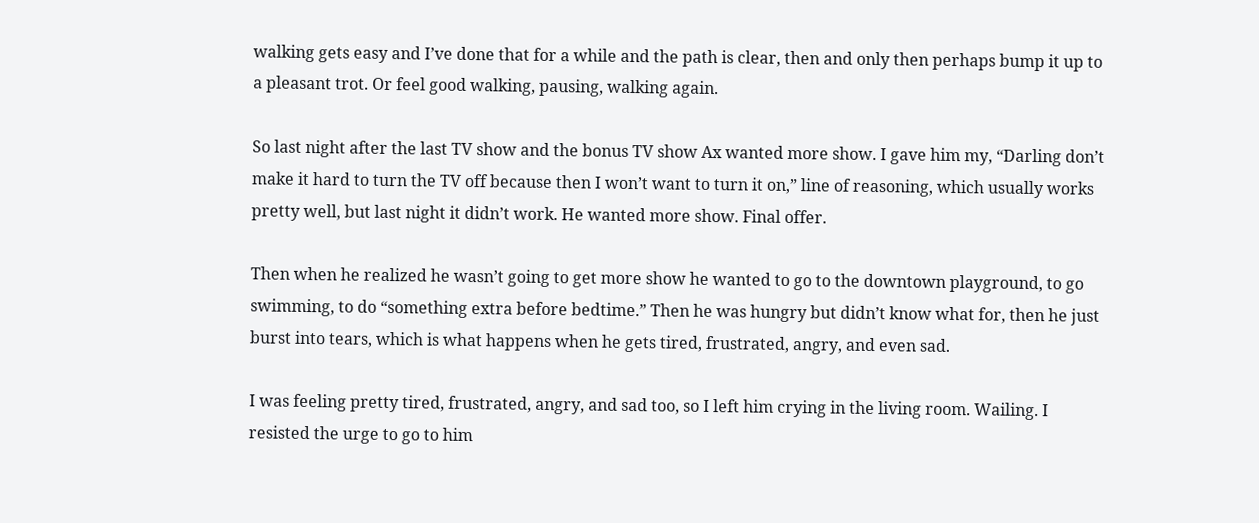walking gets easy and I’ve done that for a while and the path is clear, then and only then perhaps bump it up to a pleasant trot. Or feel good walking, pausing, walking again.

So last night after the last TV show and the bonus TV show Ax wanted more show. I gave him my, “Darling don’t make it hard to turn the TV off because then I won’t want to turn it on,” line of reasoning, which usually works pretty well, but last night it didn’t work. He wanted more show. Final offer.

Then when he realized he wasn’t going to get more show he wanted to go to the downtown playground, to go swimming, to do “something extra before bedtime.” Then he was hungry but didn’t know what for, then he just burst into tears, which is what happens when he gets tired, frustrated, angry, and even sad.

I was feeling pretty tired, frustrated, angry, and sad too, so I left him crying in the living room. Wailing. I resisted the urge to go to him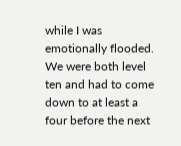while I was emotionally flooded. We were both level ten and had to come down to at least a four before the next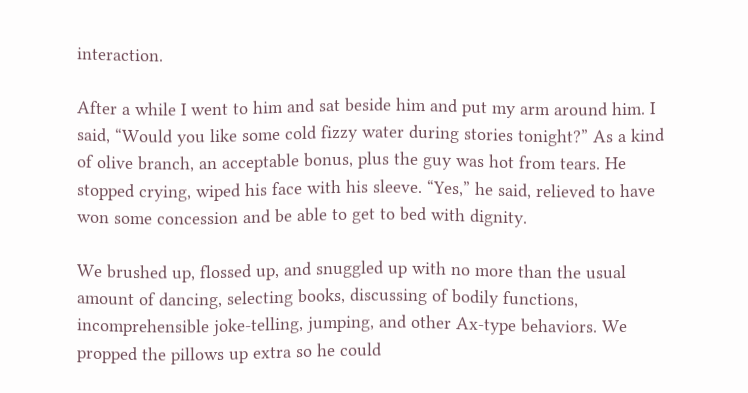interaction.

After a while I went to him and sat beside him and put my arm around him. I said, “Would you like some cold fizzy water during stories tonight?” As a kind of olive branch, an acceptable bonus, plus the guy was hot from tears. He stopped crying, wiped his face with his sleeve. “Yes,” he said, relieved to have won some concession and be able to get to bed with dignity.

We brushed up, flossed up, and snuggled up with no more than the usual amount of dancing, selecting books, discussing of bodily functions, incomprehensible joke-telling, jumping, and other Ax-type behaviors. We propped the pillows up extra so he could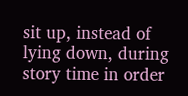sit up, instead of lying down, during story time in order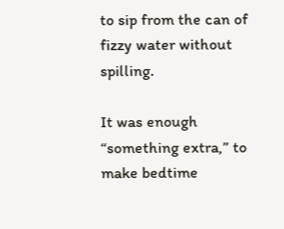to sip from the can of fizzy water without spilling.

It was enough “something extra,” to make bedtime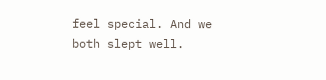feel special. And we both slept well.